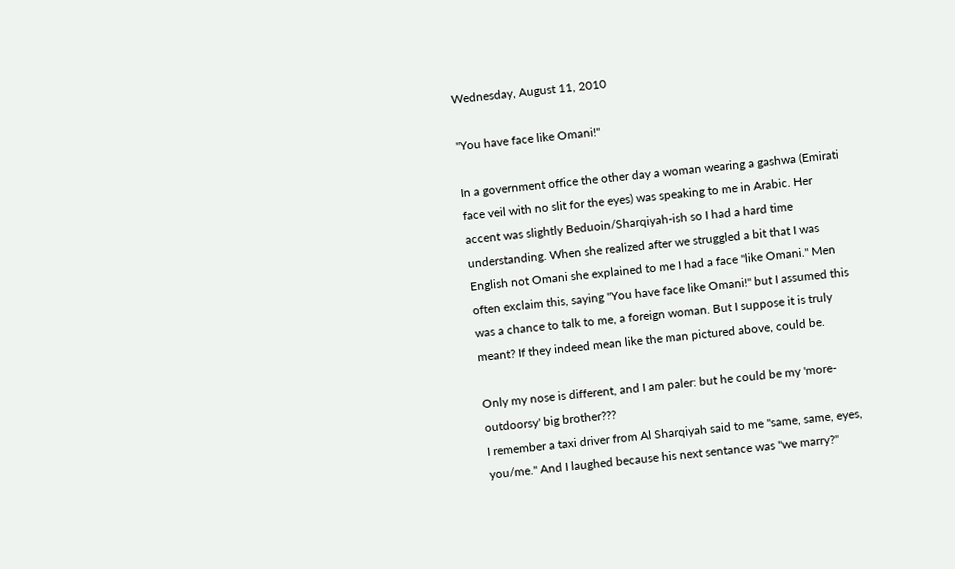Wednesday, August 11, 2010

"You have face like Omani!"

In a government office the other day a woman wearing a gashwa (Emirati face veil with no slit for the eyes) was speaking to me in Arabic. Her accent was slightly Beduoin/Sharqiyah-ish so I had a hard time understanding. When she realized after we struggled a bit that I was English not Omani she explained to me I had a face "like Omani." Men often exclaim this, saying "You have face like Omani!" but I assumed this was a chance to talk to me, a foreign woman. But I suppose it is truly meant? If they indeed mean like the man pictured above, could be.

Only my nose is different, and I am paler: but he could be my 'more-outdoorsy' big brother???
I remember a taxi driver from Al Sharqiyah said to me "same, same, eyes, you/me." And I laughed because his next sentance was "we marry?"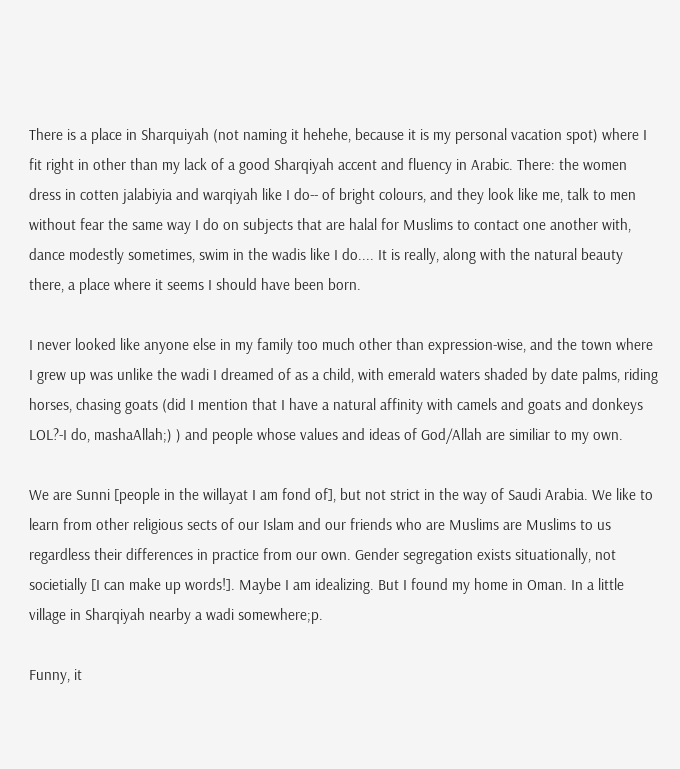There is a place in Sharquiyah (not naming it hehehe, because it is my personal vacation spot) where I fit right in other than my lack of a good Sharqiyah accent and fluency in Arabic. There: the women dress in cotten jalabiyia and warqiyah like I do-- of bright colours, and they look like me, talk to men without fear the same way I do on subjects that are halal for Muslims to contact one another with, dance modestly sometimes, swim in the wadis like I do.... It is really, along with the natural beauty there, a place where it seems I should have been born.

I never looked like anyone else in my family too much other than expression-wise, and the town where I grew up was unlike the wadi I dreamed of as a child, with emerald waters shaded by date palms, riding horses, chasing goats (did I mention that I have a natural affinity with camels and goats and donkeys LOL?-I do, mashaAllah;) ) and people whose values and ideas of God/Allah are similiar to my own.

We are Sunni [people in the willayat I am fond of], but not strict in the way of Saudi Arabia. We like to learn from other religious sects of our Islam and our friends who are Muslims are Muslims to us regardless their differences in practice from our own. Gender segregation exists situationally, not societially [I can make up words!]. Maybe I am idealizing. But I found my home in Oman. In a little village in Sharqiyah nearby a wadi somewhere;p.

Funny, it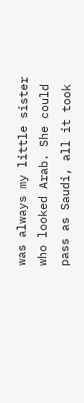was always my little sister who looked Arab. She could pass as Saudi, all it took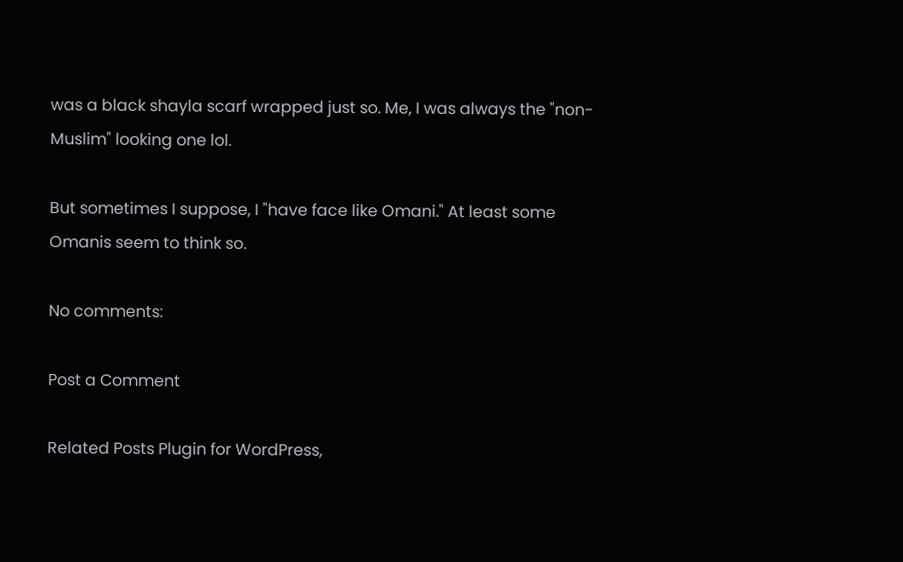was a black shayla scarf wrapped just so. Me, I was always the "non-Muslim" looking one lol.

But sometimes I suppose, I "have face like Omani." At least some Omanis seem to think so.

No comments:

Post a Comment

Related Posts Plugin for WordPress,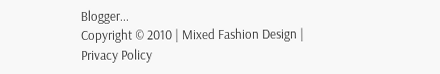Blogger...
Copyright © 2010 | Mixed Fashion Design | Privacy Policy